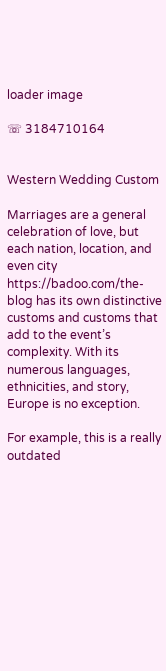loader image

☏ 3184710164


Western Wedding Custom

Marriages are a general celebration of love, but each nation, location, and even city https://badoo.com/the-blog has its own distinctive customs and customs that add to the event’s complexity. With its numerous languages, ethnicities, and story, Europe is no exception.

For example, this is a really outdated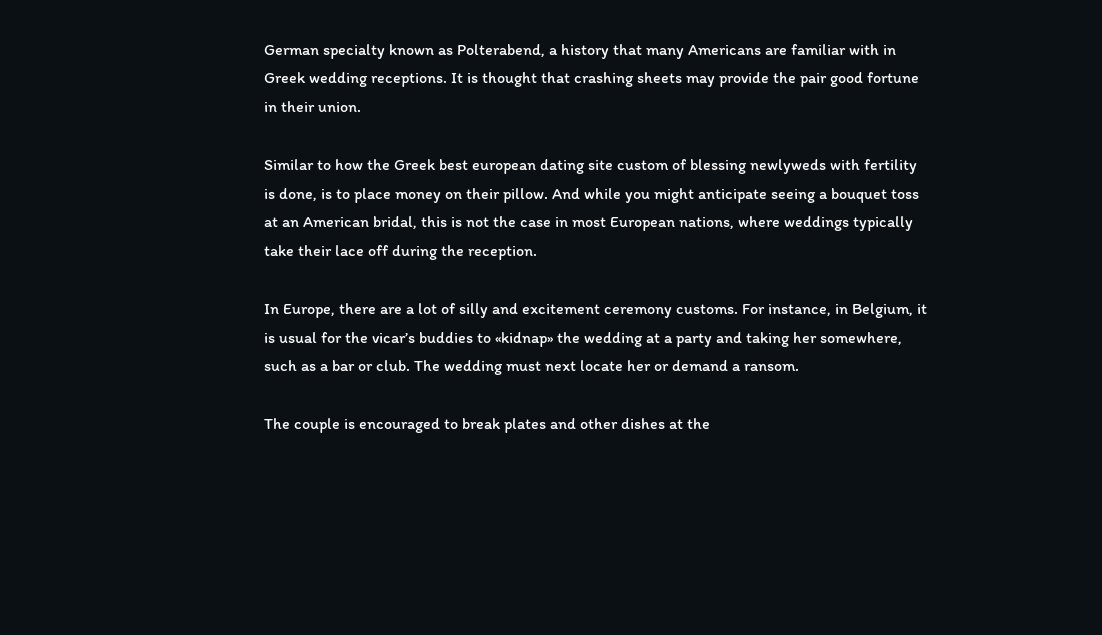German specialty known as Polterabend, a history that many Americans are familiar with in Greek wedding receptions. It is thought that crashing sheets may provide the pair good fortune in their union.

Similar to how the Greek best european dating site custom of blessing newlyweds with fertility is done, is to place money on their pillow. And while you might anticipate seeing a bouquet toss at an American bridal, this is not the case in most European nations, where weddings typically take their lace off during the reception.

In Europe, there are a lot of silly and excitement ceremony customs. For instance, in Belgium, it is usual for the vicar’s buddies to «kidnap» the wedding at a party and taking her somewhere, such as a bar or club. The wedding must next locate her or demand a ransom.

The couple is encouraged to break plates and other dishes at the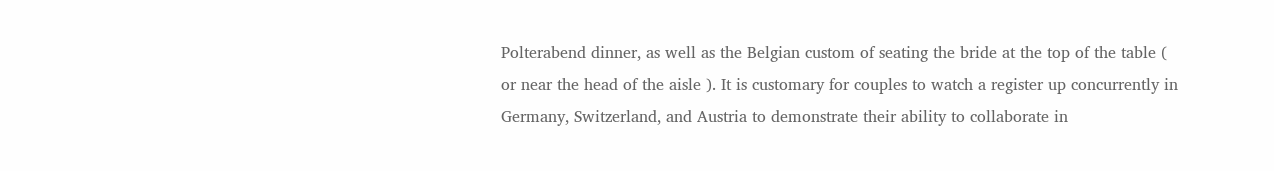Polterabend dinner, as well as the Belgian custom of seating the bride at the top of the table ( or near the head of the aisle ). It is customary for couples to watch a register up concurrently in Germany, Switzerland, and Austria to demonstrate their ability to collaborate in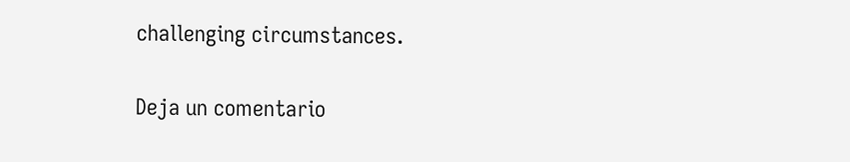challenging circumstances.

Deja un comentario